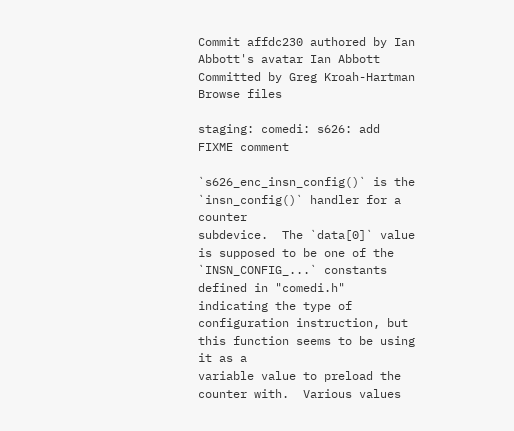Commit affdc230 authored by Ian Abbott's avatar Ian Abbott Committed by Greg Kroah-Hartman
Browse files

staging: comedi: s626: add FIXME comment

`s626_enc_insn_config()` is the `insn_config()` handler for a counter
subdevice.  The `data[0]` value is supposed to be one of the
`INSN_CONFIG_...` constants defined in "comedi.h" indicating the type of
configuration instruction, but this function seems to be using it as a
variable value to preload the counter with.  Various values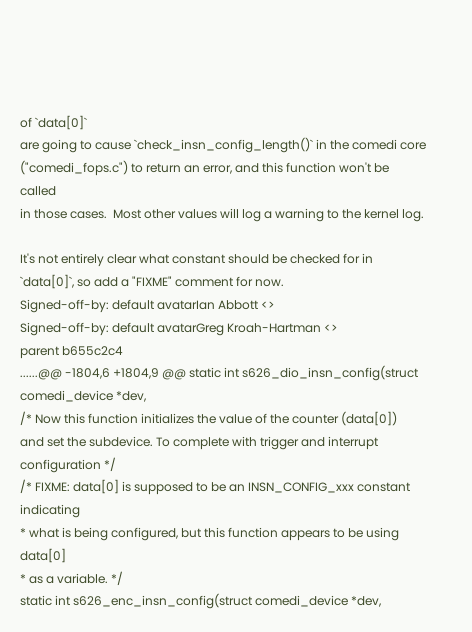of `data[0]`
are going to cause `check_insn_config_length()` in the comedi core
("comedi_fops.c") to return an error, and this function won't be called
in those cases.  Most other values will log a warning to the kernel log.

It's not entirely clear what constant should be checked for in
`data[0]`, so add a "FIXME" comment for now.
Signed-off-by: default avatarIan Abbott <>
Signed-off-by: default avatarGreg Kroah-Hartman <>
parent b655c2c4
......@@ -1804,6 +1804,9 @@ static int s626_dio_insn_config(struct comedi_device *dev,
/* Now this function initializes the value of the counter (data[0])
and set the subdevice. To complete with trigger and interrupt
configuration */
/* FIXME: data[0] is supposed to be an INSN_CONFIG_xxx constant indicating
* what is being configured, but this function appears to be using data[0]
* as a variable. */
static int s626_enc_insn_config(struct comedi_device *dev,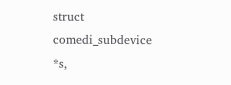struct comedi_subdevice *s,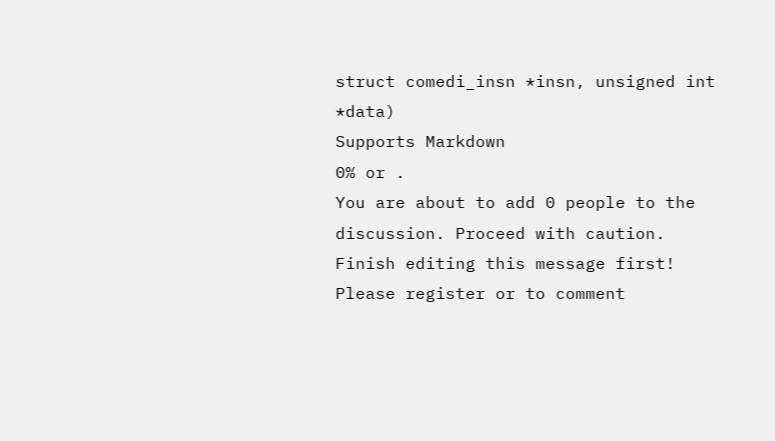struct comedi_insn *insn, unsigned int *data)
Supports Markdown
0% or .
You are about to add 0 people to the discussion. Proceed with caution.
Finish editing this message first!
Please register or to comment